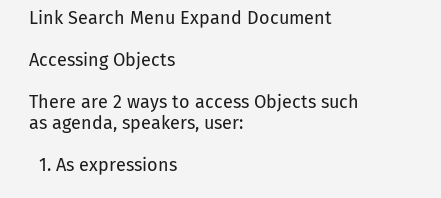Link Search Menu Expand Document

Accessing Objects

There are 2 ways to access Objects such as agenda, speakers, user:

  1. As expressions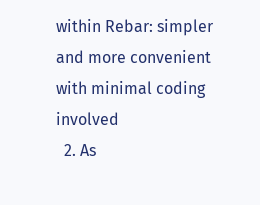within Rebar: simpler and more convenient with minimal coding involved
  2. As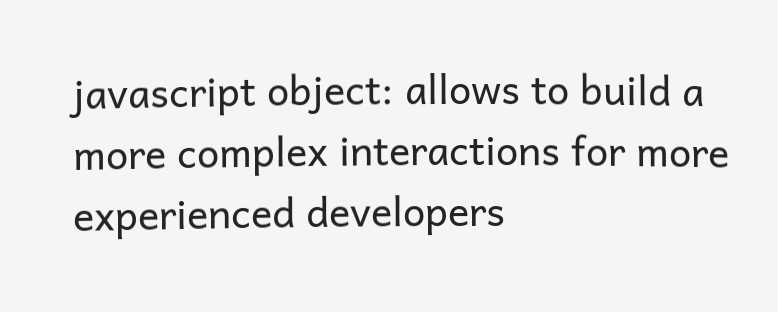javascript object: allows to build a more complex interactions for more experienced developers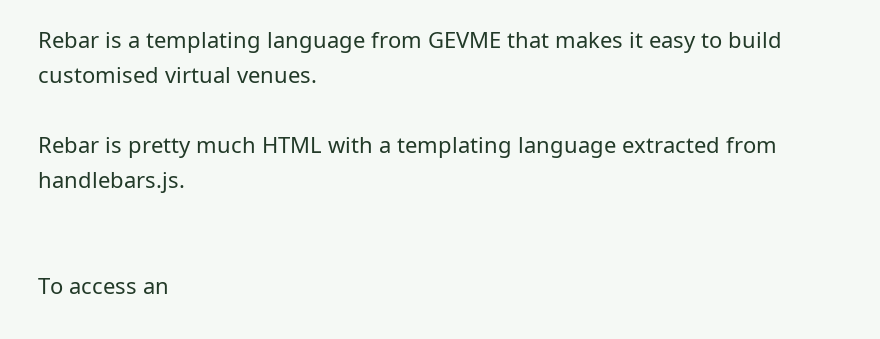Rebar is a templating language from GEVME that makes it easy to build customised virtual venues.

Rebar is pretty much HTML with a templating language extracted from handlebars.js.


To access an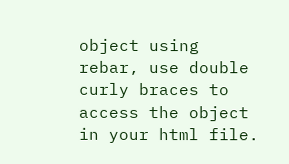object using rebar, use double curly braces to access the object in your html file.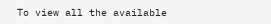To view all the available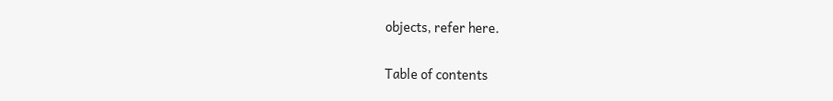objects, refer here.

Table of contents